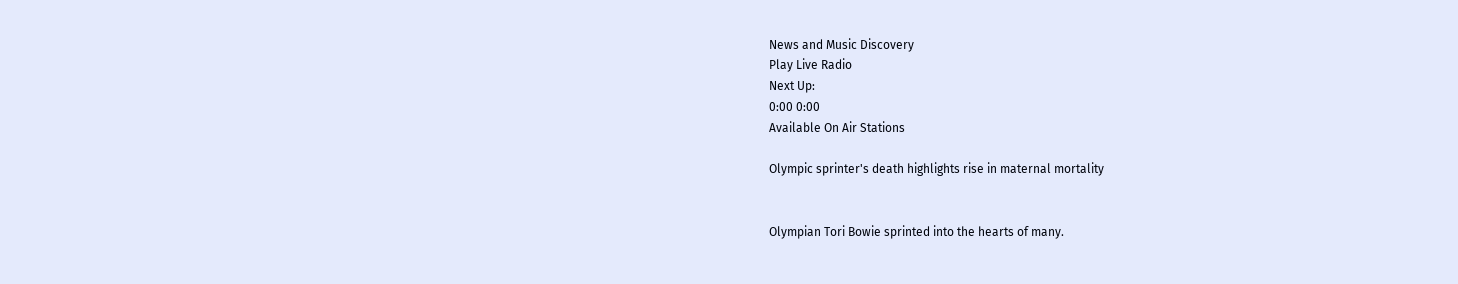News and Music Discovery
Play Live Radio
Next Up:
0:00 0:00
Available On Air Stations

Olympic sprinter's death highlights rise in maternal mortality


Olympian Tori Bowie sprinted into the hearts of many.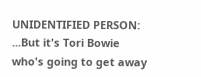UNIDENTIFIED PERSON: ...But it's Tori Bowie who's going to get away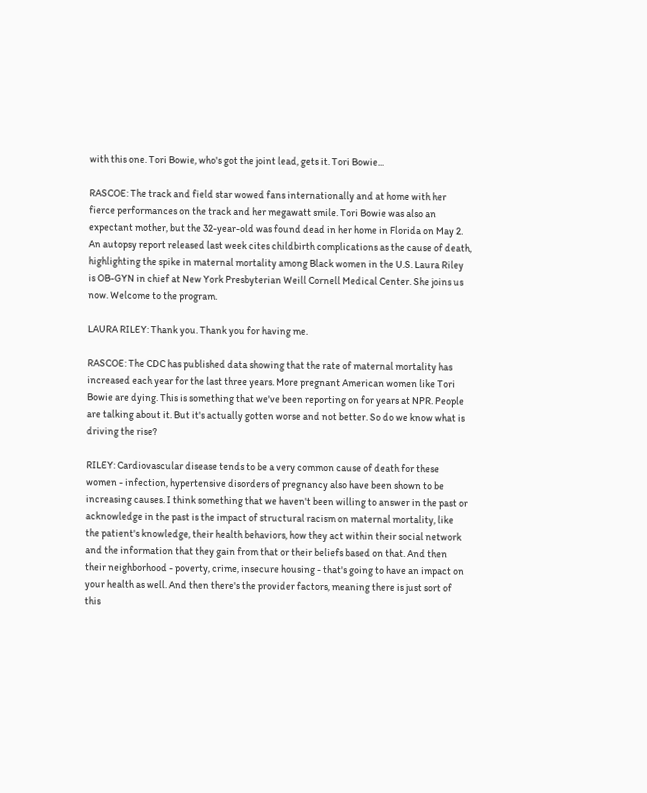with this one. Tori Bowie, who's got the joint lead, gets it. Tori Bowie...

RASCOE: The track and field star wowed fans internationally and at home with her fierce performances on the track and her megawatt smile. Tori Bowie was also an expectant mother, but the 32-year-old was found dead in her home in Florida on May 2. An autopsy report released last week cites childbirth complications as the cause of death, highlighting the spike in maternal mortality among Black women in the U.S. Laura Riley is OB-GYN in chief at New York Presbyterian Weill Cornell Medical Center. She joins us now. Welcome to the program.

LAURA RILEY: Thank you. Thank you for having me.

RASCOE: The CDC has published data showing that the rate of maternal mortality has increased each year for the last three years. More pregnant American women like Tori Bowie are dying. This is something that we've been reporting on for years at NPR. People are talking about it. But it's actually gotten worse and not better. So do we know what is driving the rise?

RILEY: Cardiovascular disease tends to be a very common cause of death for these women - infection, hypertensive disorders of pregnancy also have been shown to be increasing causes. I think something that we haven't been willing to answer in the past or acknowledge in the past is the impact of structural racism on maternal mortality, like the patient's knowledge, their health behaviors, how they act within their social network and the information that they gain from that or their beliefs based on that. And then their neighborhood - poverty, crime, insecure housing - that's going to have an impact on your health as well. And then there's the provider factors, meaning there is just sort of this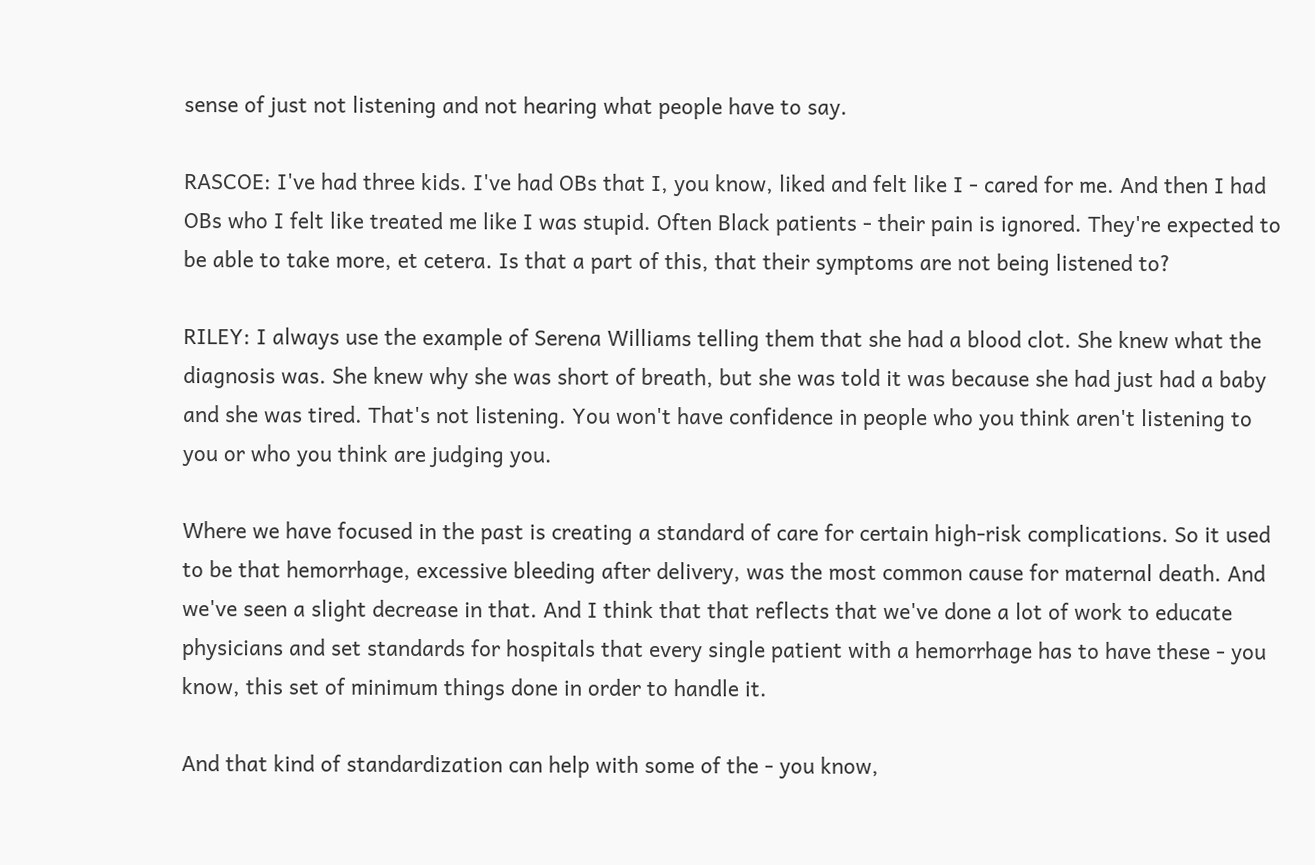sense of just not listening and not hearing what people have to say.

RASCOE: I've had three kids. I've had OBs that I, you know, liked and felt like I - cared for me. And then I had OBs who I felt like treated me like I was stupid. Often Black patients - their pain is ignored. They're expected to be able to take more, et cetera. Is that a part of this, that their symptoms are not being listened to?

RILEY: I always use the example of Serena Williams telling them that she had a blood clot. She knew what the diagnosis was. She knew why she was short of breath, but she was told it was because she had just had a baby and she was tired. That's not listening. You won't have confidence in people who you think aren't listening to you or who you think are judging you.

Where we have focused in the past is creating a standard of care for certain high-risk complications. So it used to be that hemorrhage, excessive bleeding after delivery, was the most common cause for maternal death. And we've seen a slight decrease in that. And I think that that reflects that we've done a lot of work to educate physicians and set standards for hospitals that every single patient with a hemorrhage has to have these - you know, this set of minimum things done in order to handle it.

And that kind of standardization can help with some of the - you know,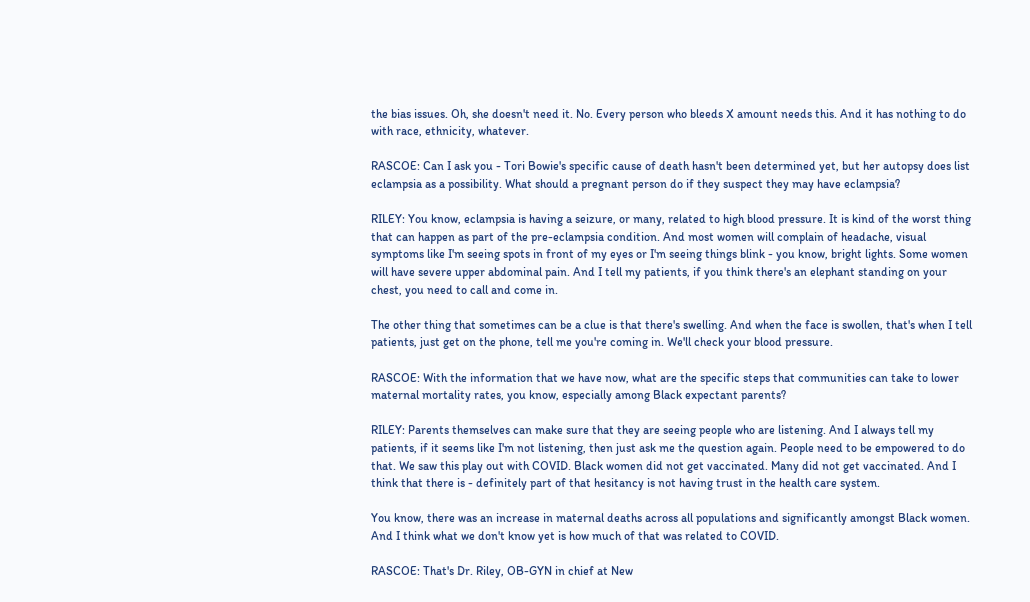the bias issues. Oh, she doesn't need it. No. Every person who bleeds X amount needs this. And it has nothing to do with race, ethnicity, whatever.

RASCOE: Can I ask you - Tori Bowie's specific cause of death hasn't been determined yet, but her autopsy does list eclampsia as a possibility. What should a pregnant person do if they suspect they may have eclampsia?

RILEY: You know, eclampsia is having a seizure, or many, related to high blood pressure. It is kind of the worst thing that can happen as part of the pre-eclampsia condition. And most women will complain of headache, visual symptoms like I'm seeing spots in front of my eyes or I'm seeing things blink - you know, bright lights. Some women will have severe upper abdominal pain. And I tell my patients, if you think there's an elephant standing on your chest, you need to call and come in.

The other thing that sometimes can be a clue is that there's swelling. And when the face is swollen, that's when I tell patients, just get on the phone, tell me you're coming in. We'll check your blood pressure.

RASCOE: With the information that we have now, what are the specific steps that communities can take to lower maternal mortality rates, you know, especially among Black expectant parents?

RILEY: Parents themselves can make sure that they are seeing people who are listening. And I always tell my patients, if it seems like I'm not listening, then just ask me the question again. People need to be empowered to do that. We saw this play out with COVID. Black women did not get vaccinated. Many did not get vaccinated. And I think that there is - definitely part of that hesitancy is not having trust in the health care system.

You know, there was an increase in maternal deaths across all populations and significantly amongst Black women. And I think what we don't know yet is how much of that was related to COVID.

RASCOE: That's Dr. Riley, OB-GYN in chief at New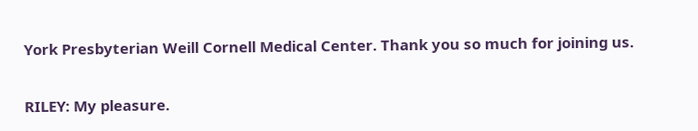York Presbyterian Weill Cornell Medical Center. Thank you so much for joining us.

RILEY: My pleasure.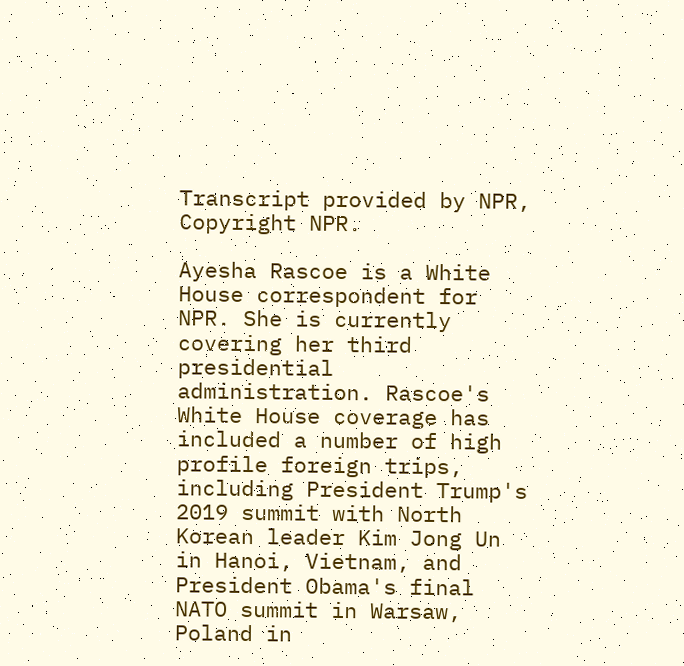Transcript provided by NPR, Copyright NPR.

Ayesha Rascoe is a White House correspondent for NPR. She is currently covering her third presidential administration. Rascoe's White House coverage has included a number of high profile foreign trips, including President Trump's 2019 summit with North Korean leader Kim Jong Un in Hanoi, Vietnam, and President Obama's final NATO summit in Warsaw, Poland in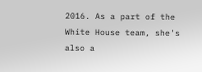2016. As a part of the White House team, she's also a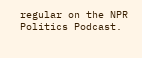regular on the NPR Politics Podcast.